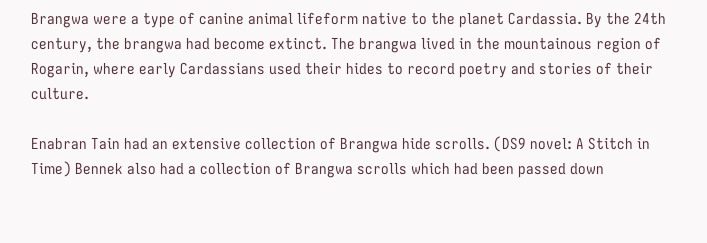Brangwa were a type of canine animal lifeform native to the planet Cardassia. By the 24th century, the brangwa had become extinct. The brangwa lived in the mountainous region of Rogarin, where early Cardassians used their hides to record poetry and stories of their culture.

Enabran Tain had an extensive collection of Brangwa hide scrolls. (DS9 novel: A Stitch in Time) Bennek also had a collection of Brangwa scrolls which had been passed down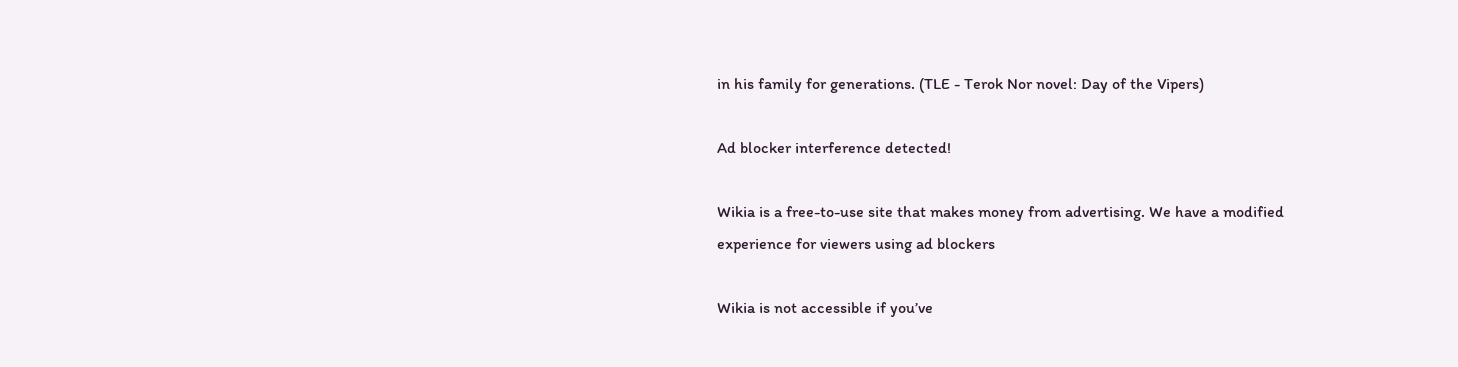in his family for generations. (TLE - Terok Nor novel: Day of the Vipers)

Ad blocker interference detected!

Wikia is a free-to-use site that makes money from advertising. We have a modified experience for viewers using ad blockers

Wikia is not accessible if you’ve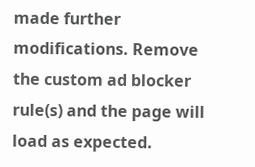made further modifications. Remove the custom ad blocker rule(s) and the page will load as expected.